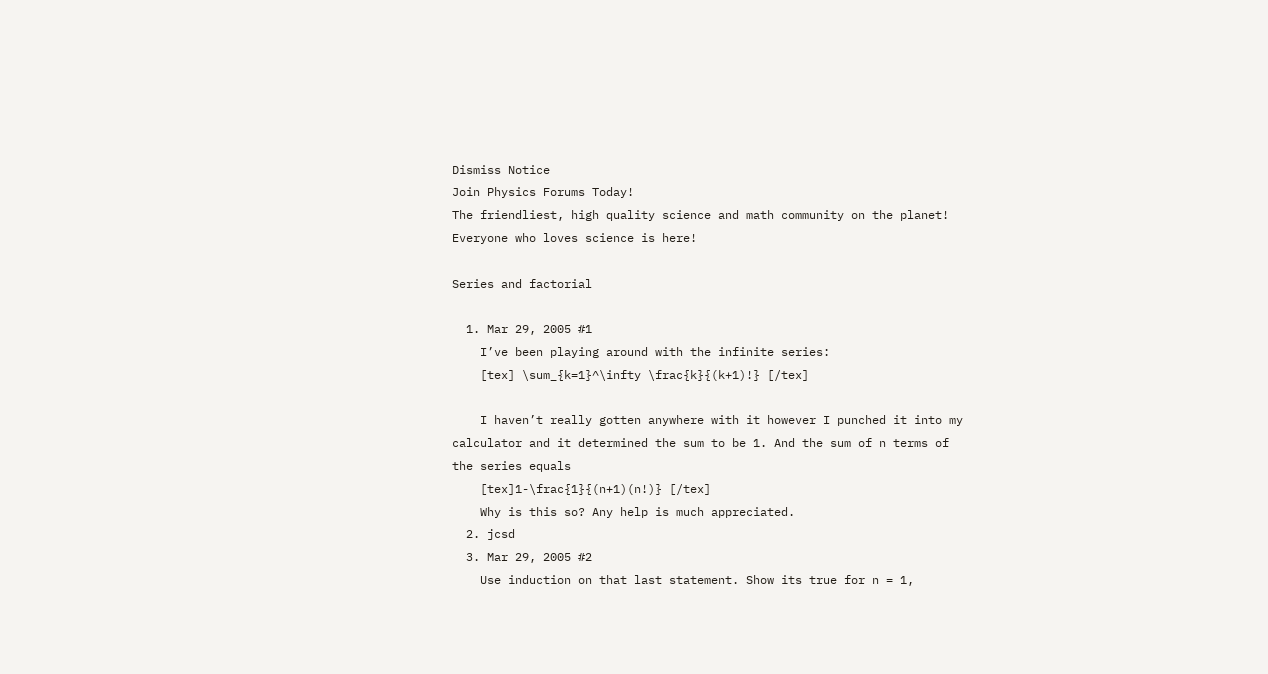Dismiss Notice
Join Physics Forums Today!
The friendliest, high quality science and math community on the planet! Everyone who loves science is here!

Series and factorial

  1. Mar 29, 2005 #1
    I’ve been playing around with the infinite series:
    [tex] \sum_{k=1}^\infty \frac{k}{(k+1)!} [/tex]

    I haven’t really gotten anywhere with it however I punched it into my calculator and it determined the sum to be 1. And the sum of n terms of the series equals
    [tex]1-\frac{1}{(n+1)(n!)} [/tex]
    Why is this so? Any help is much appreciated.
  2. jcsd
  3. Mar 29, 2005 #2
    Use induction on that last statement. Show its true for n = 1,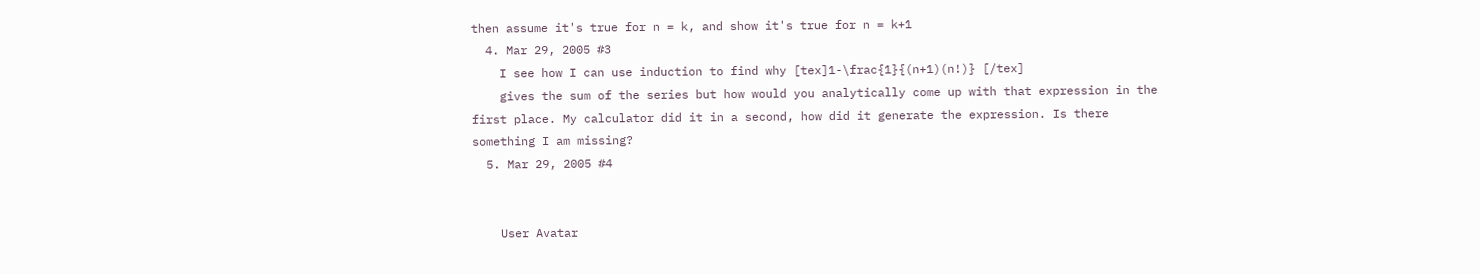then assume it's true for n = k, and show it's true for n = k+1
  4. Mar 29, 2005 #3
    I see how I can use induction to find why [tex]1-\frac{1}{(n+1)(n!)} [/tex]
    gives the sum of the series but how would you analytically come up with that expression in the first place. My calculator did it in a second, how did it generate the expression. Is there something I am missing?
  5. Mar 29, 2005 #4


    User Avatar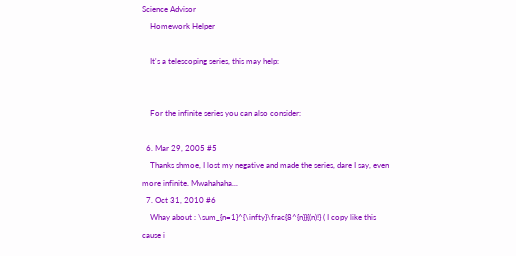Science Advisor
    Homework Helper

    It's a telescoping series, this may help:


    For the infinite series you can also consider:

  6. Mar 29, 2005 #5
    Thanks shmoe, I lost my negative and made the series, dare I say, even more infinite. Mwahahaha...
  7. Oct 31, 2010 #6
    Whay about : \sum_{n=1}^{\infty}\frac{8^{n}}{(n)!} ( I copy like this cause i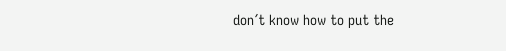don´t know how to put the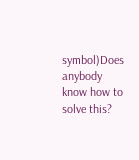symbol)Does anybody know how to solve this?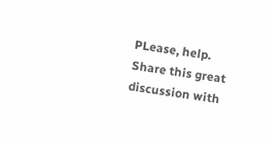PLease, help.
Share this great discussion with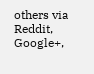others via Reddit, Google+,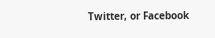Twitter, or Facebook